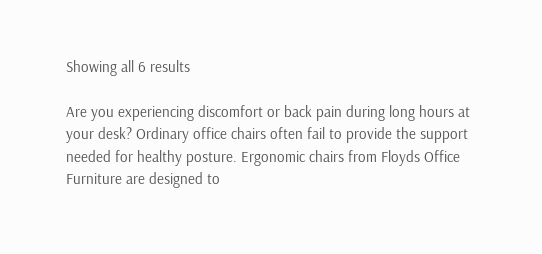Showing all 6 results

Are you experiencing discomfort or back pain during long hours at your desk? Ordinary office chairs often fail to provide the support needed for healthy posture. Ergonomic chairs from Floyds Office Furniture are designed to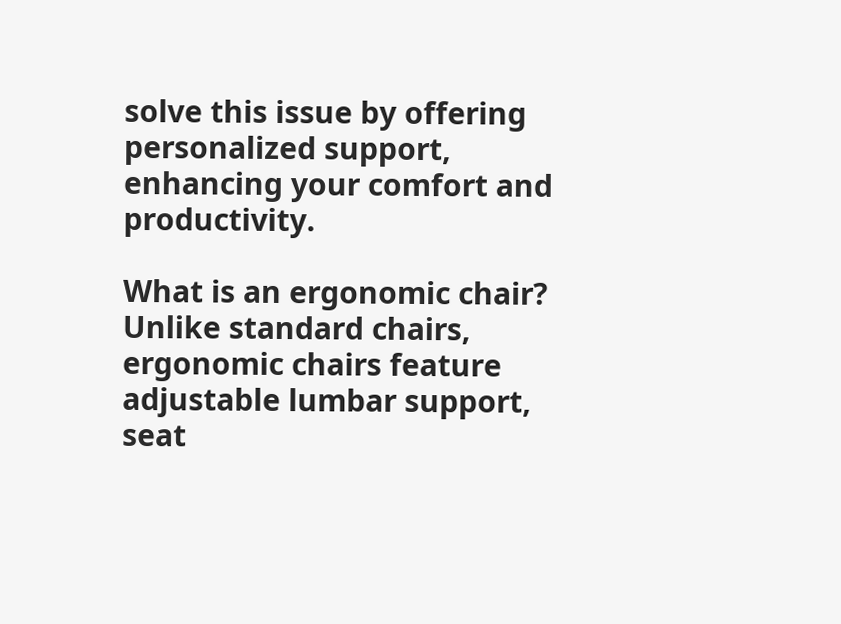solve this issue by offering personalized support, enhancing your comfort and productivity.

What is an ergonomic chair? Unlike standard chairs, ergonomic chairs feature adjustable lumbar support, seat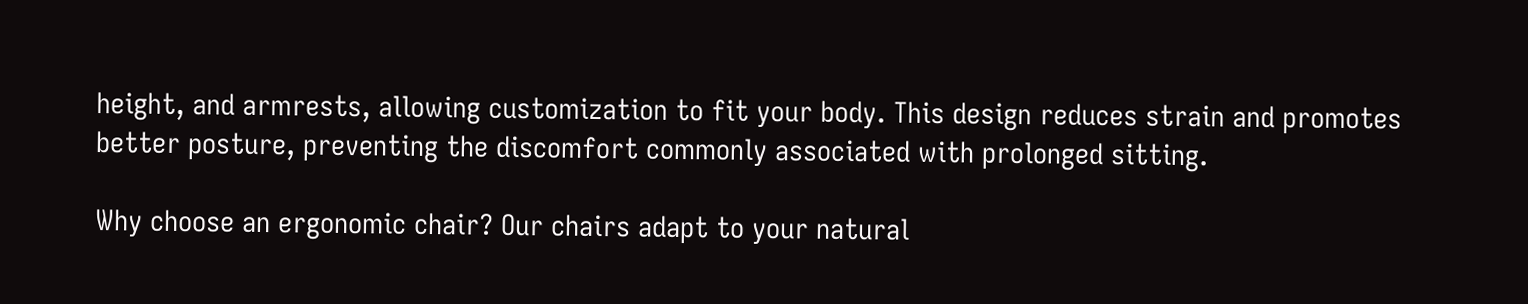height, and armrests, allowing customization to fit your body. This design reduces strain and promotes better posture, preventing the discomfort commonly associated with prolonged sitting.

Why choose an ergonomic chair? Our chairs adapt to your natural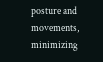posture and movements, minimizing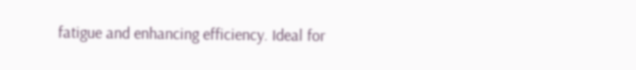fatigue and enhancing efficiency. Ideal for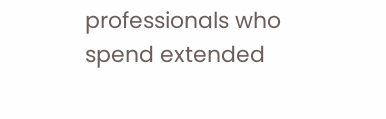professionals who spend extended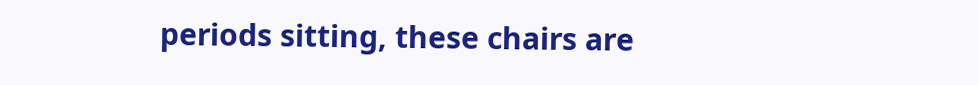periods sitting, these chairs are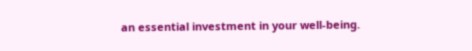an essential investment in your well-being.